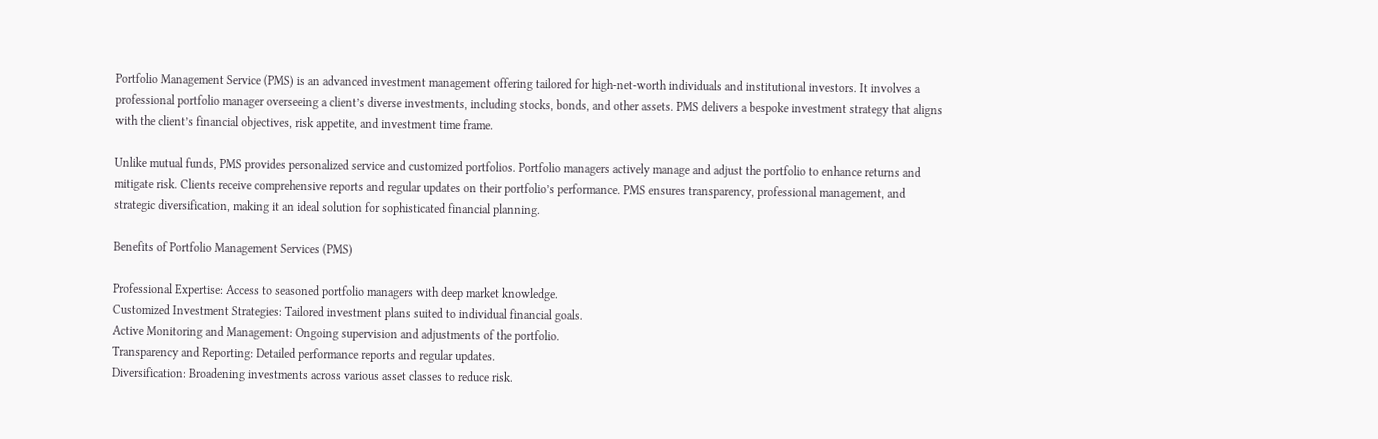Portfolio Management Service (PMS) is an advanced investment management offering tailored for high-net-worth individuals and institutional investors. It involves a professional portfolio manager overseeing a client’s diverse investments, including stocks, bonds, and other assets. PMS delivers a bespoke investment strategy that aligns with the client’s financial objectives, risk appetite, and investment time frame.

Unlike mutual funds, PMS provides personalized service and customized portfolios. Portfolio managers actively manage and adjust the portfolio to enhance returns and mitigate risk. Clients receive comprehensive reports and regular updates on their portfolio’s performance. PMS ensures transparency, professional management, and strategic diversification, making it an ideal solution for sophisticated financial planning.

Benefits of Portfolio Management Services (PMS)

Professional Expertise: Access to seasoned portfolio managers with deep market knowledge.
Customized Investment Strategies: Tailored investment plans suited to individual financial goals.
Active Monitoring and Management: Ongoing supervision and adjustments of the portfolio.
Transparency and Reporting: Detailed performance reports and regular updates.
Diversification: Broadening investments across various asset classes to reduce risk.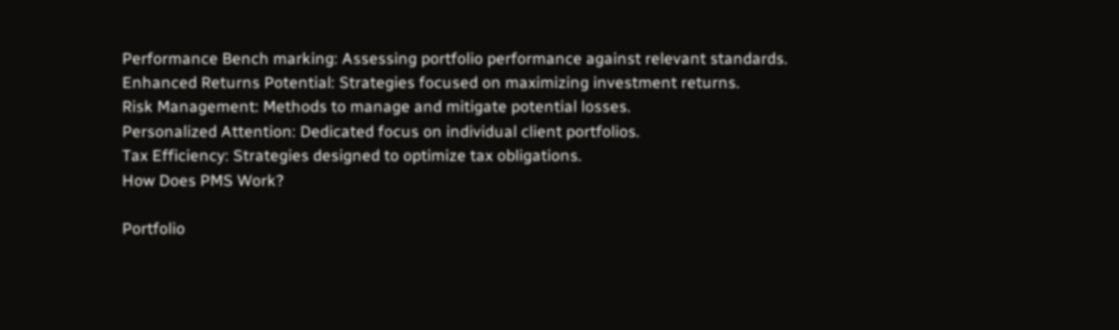Performance Bench marking: Assessing portfolio performance against relevant standards.
Enhanced Returns Potential: Strategies focused on maximizing investment returns.
Risk Management: Methods to manage and mitigate potential losses.
Personalized Attention: Dedicated focus on individual client portfolios.
Tax Efficiency: Strategies designed to optimize tax obligations.
How Does PMS Work?

Portfolio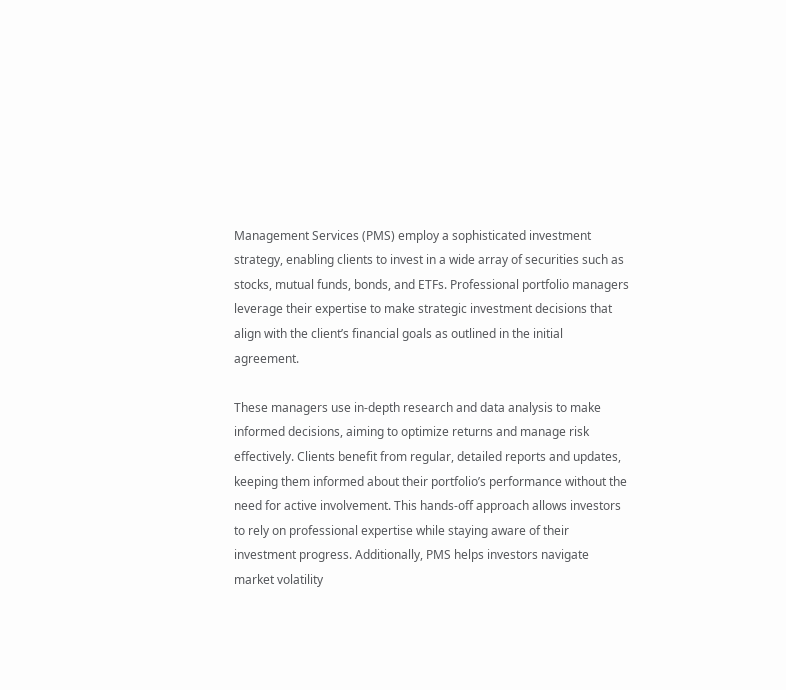Management Services (PMS) employ a sophisticated investment strategy, enabling clients to invest in a wide array of securities such as stocks, mutual funds, bonds, and ETFs. Professional portfolio managers leverage their expertise to make strategic investment decisions that align with the client’s financial goals as outlined in the initial agreement.

These managers use in-depth research and data analysis to make informed decisions, aiming to optimize returns and manage risk effectively. Clients benefit from regular, detailed reports and updates, keeping them informed about their portfolio’s performance without the need for active involvement. This hands-off approach allows investors to rely on professional expertise while staying aware of their investment progress. Additionally, PMS helps investors navigate market volatility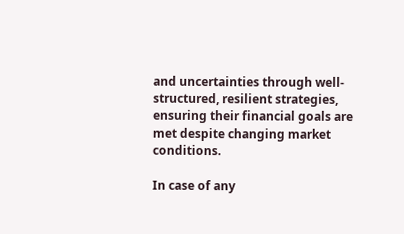and uncertainties through well-structured, resilient strategies, ensuring their financial goals are met despite changing market conditions.

In case of any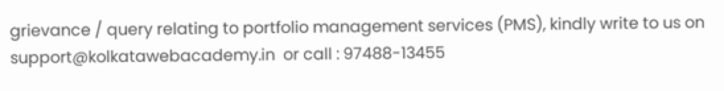grievance / query relating to portfolio management services (PMS), kindly write to us on support@kolkatawebacademy.in  or call : 97488-13455